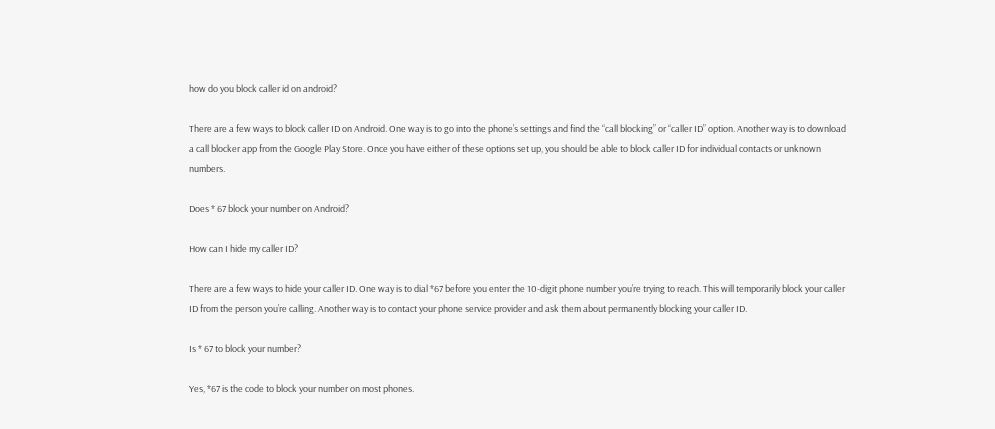how do you block caller id on android?

There are a few ways to block caller ID on Android. One way is to go into the phone’s settings and find the “call blocking” or “caller ID” option. Another way is to download a call blocker app from the Google Play Store. Once you have either of these options set up, you should be able to block caller ID for individual contacts or unknown numbers.

Does * 67 block your number on Android?

How can I hide my caller ID?

There are a few ways to hide your caller ID. One way is to dial *67 before you enter the 10-digit phone number you’re trying to reach. This will temporarily block your caller ID from the person you’re calling. Another way is to contact your phone service provider and ask them about permanently blocking your caller ID.

Is * 67 to block your number?

Yes, *67 is the code to block your number on most phones.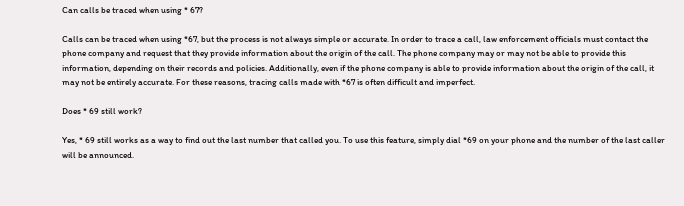Can calls be traced when using * 67?

Calls can be traced when using *67, but the process is not always simple or accurate. In order to trace a call, law enforcement officials must contact the phone company and request that they provide information about the origin of the call. The phone company may or may not be able to provide this information, depending on their records and policies. Additionally, even if the phone company is able to provide information about the origin of the call, it may not be entirely accurate. For these reasons, tracing calls made with *67 is often difficult and imperfect.

Does * 69 still work?

Yes, * 69 still works as a way to find out the last number that called you. To use this feature, simply dial *69 on your phone and the number of the last caller will be announced.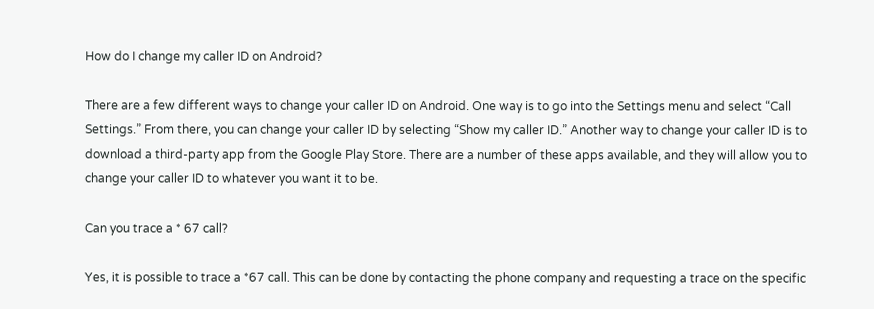How do I change my caller ID on Android?

There are a few different ways to change your caller ID on Android. One way is to go into the Settings menu and select “Call Settings.” From there, you can change your caller ID by selecting “Show my caller ID.” Another way to change your caller ID is to download a third-party app from the Google Play Store. There are a number of these apps available, and they will allow you to change your caller ID to whatever you want it to be.

Can you trace a * 67 call?

Yes, it is possible to trace a *67 call. This can be done by contacting the phone company and requesting a trace on the specific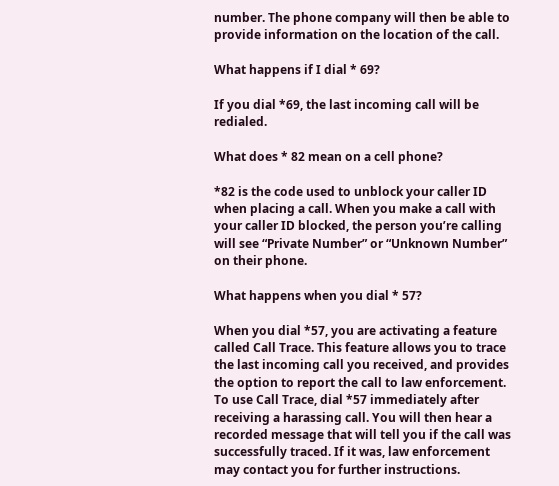number. The phone company will then be able to provide information on the location of the call.

What happens if I dial * 69?

If you dial *69, the last incoming call will be redialed.

What does * 82 mean on a cell phone?

*82 is the code used to unblock your caller ID when placing a call. When you make a call with your caller ID blocked, the person you’re calling will see “Private Number” or “Unknown Number” on their phone.

What happens when you dial * 57?

When you dial *57, you are activating a feature called Call Trace. This feature allows you to trace the last incoming call you received, and provides the option to report the call to law enforcement. To use Call Trace, dial *57 immediately after receiving a harassing call. You will then hear a recorded message that will tell you if the call was successfully traced. If it was, law enforcement may contact you for further instructions.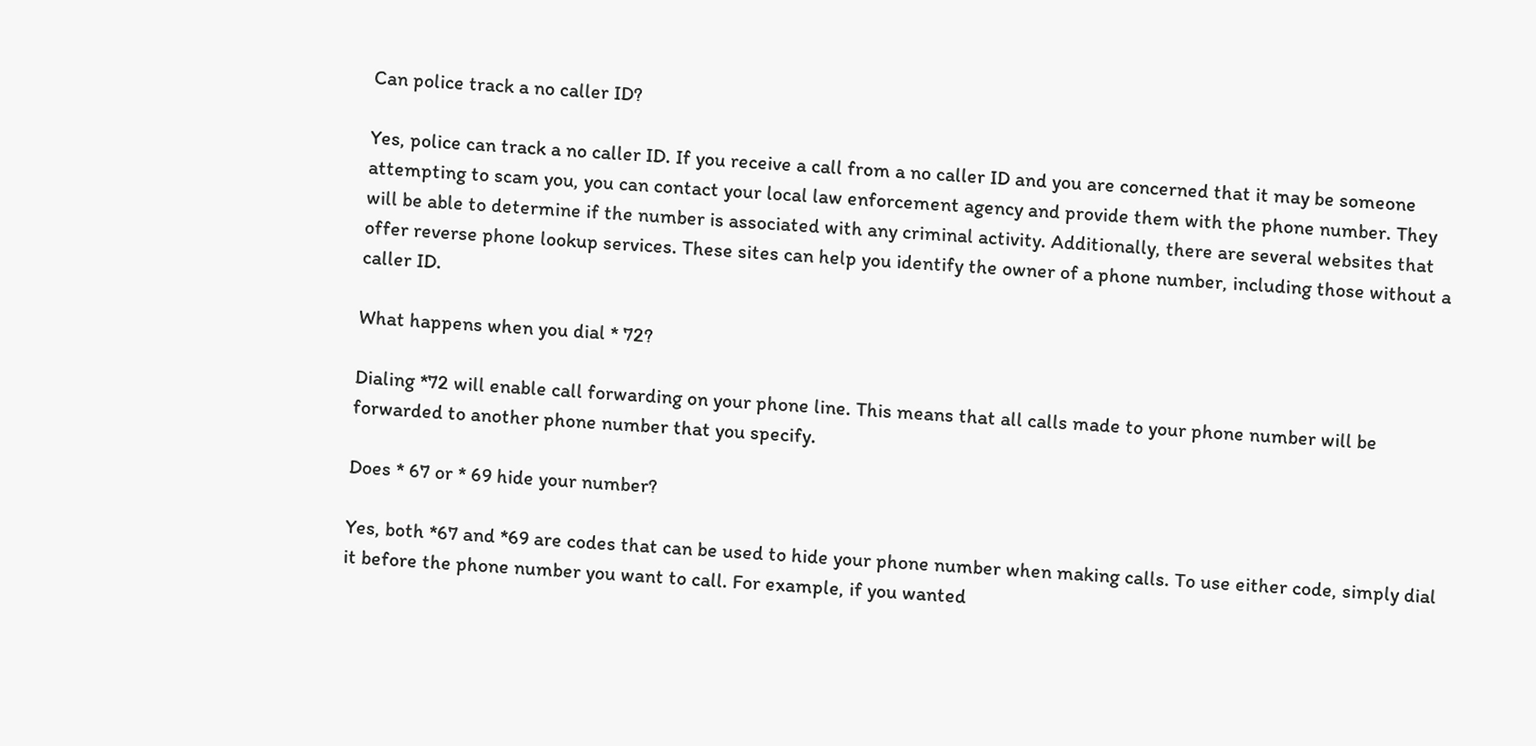Can police track a no caller ID?

Yes, police can track a no caller ID. If you receive a call from a no caller ID and you are concerned that it may be someone attempting to scam you, you can contact your local law enforcement agency and provide them with the phone number. They will be able to determine if the number is associated with any criminal activity. Additionally, there are several websites that offer reverse phone lookup services. These sites can help you identify the owner of a phone number, including those without a caller ID.

What happens when you dial * 72?

Dialing *72 will enable call forwarding on your phone line. This means that all calls made to your phone number will be forwarded to another phone number that you specify.

Does * 67 or * 69 hide your number?

Yes, both *67 and *69 are codes that can be used to hide your phone number when making calls. To use either code, simply dial it before the phone number you want to call. For example, if you wanted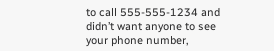to call 555-555-1234 and didn’t want anyone to see your phone number,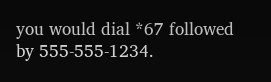you would dial *67 followed by 555-555-1234.